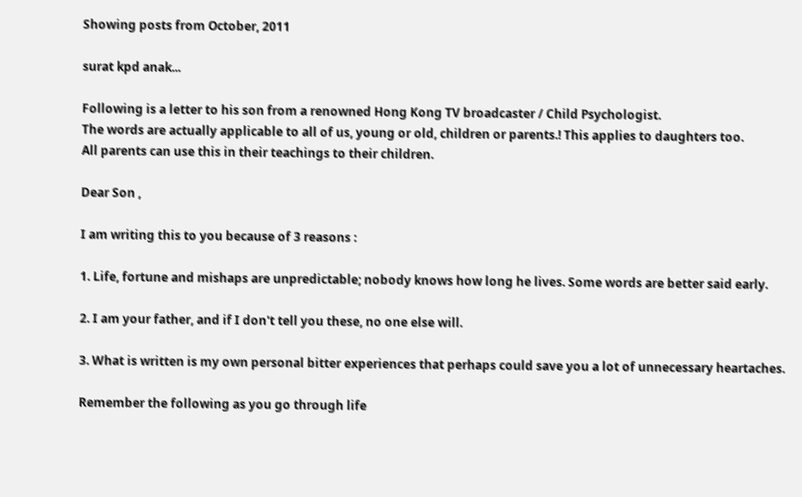Showing posts from October, 2011

surat kpd anak...

Following is a letter to his son from a renowned Hong Kong TV broadcaster / Child Psychologist.
The words are actually applicable to all of us, young or old, children or parents.! This applies to daughters too.
All parents can use this in their teachings to their children.

Dear Son ,

I am writing this to you because of 3 reasons :

1. Life, fortune and mishaps are unpredictable; nobody knows how long he lives. Some words are better said early.

2. I am your father, and if I don't tell you these, no one else will.

3. What is written is my own personal bitter experiences that perhaps could save you a lot of unnecessary heartaches.

Remember the following as you go through life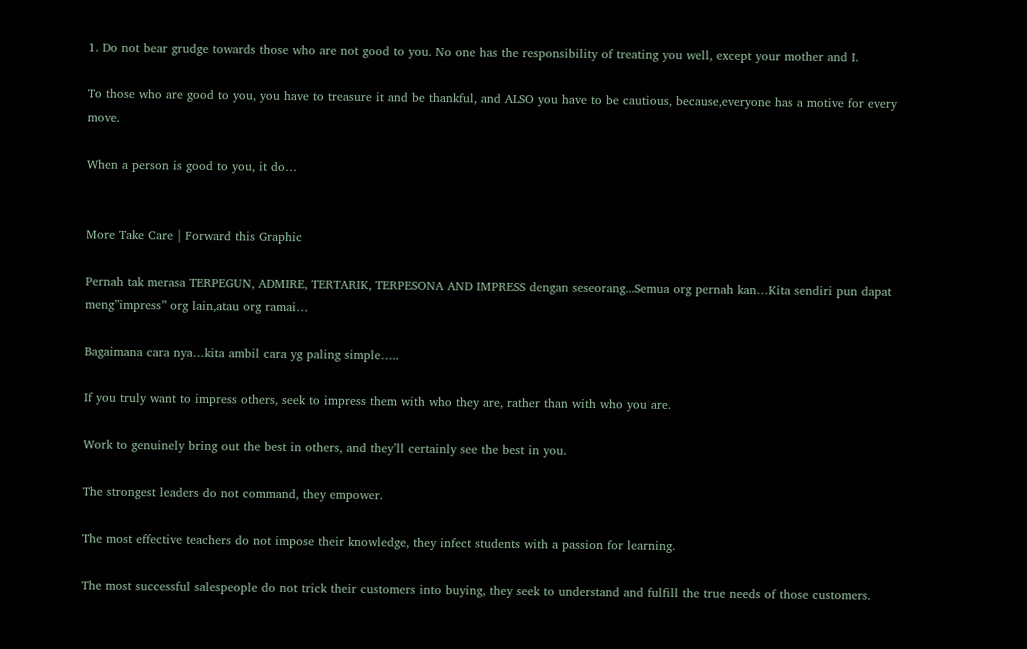1. Do not bear grudge towards those who are not good to you. No one has the responsibility of treating you well, except your mother and I.

To those who are good to you, you have to treasure it and be thankful, and ALSO you have to be cautious, because,everyone has a motive for every move.

When a person is good to you, it do…


More Take Care | Forward this Graphic

Pernah tak merasa TERPEGUN, ADMIRE, TERTARIK, TERPESONA AND IMPRESS dengan seseorang...Semua org pernah kan…Kita sendiri pun dapat meng”impress” org lain,atau org ramai…

Bagaimana cara nya…kita ambil cara yg paling simple…..

If you truly want to impress others, seek to impress them with who they are, rather than with who you are.

Work to genuinely bring out the best in others, and they’ll certainly see the best in you.

The strongest leaders do not command, they empower.

The most effective teachers do not impose their knowledge, they infect students with a passion for learning.

The most successful salespeople do not trick their customers into buying, they seek to understand and fulfill the true needs of those customers.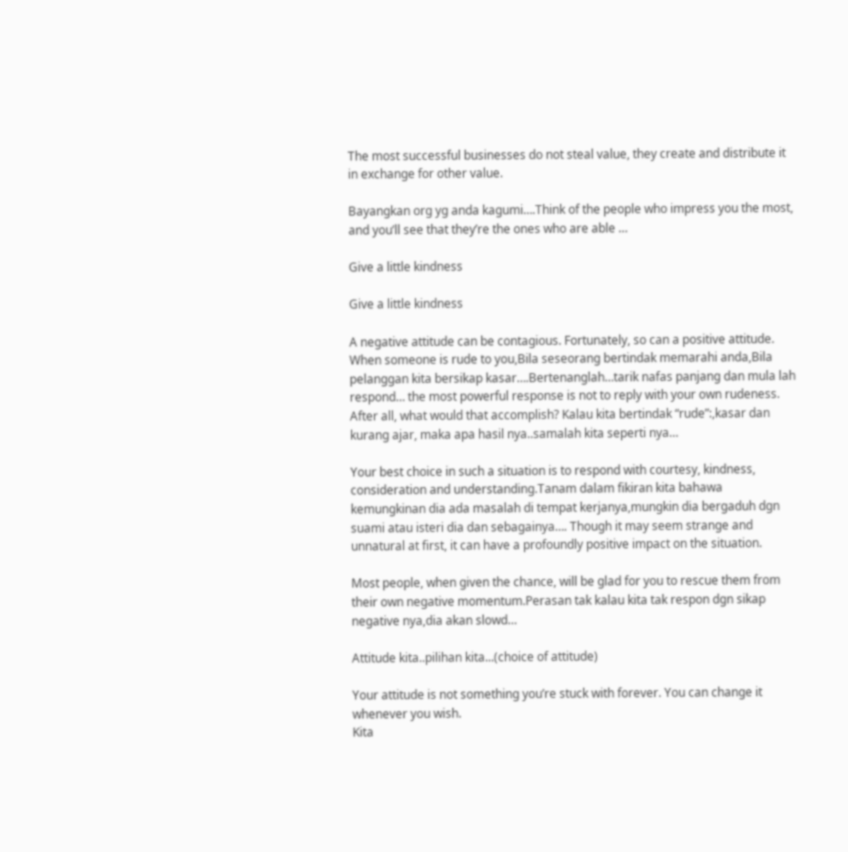The most successful businesses do not steal value, they create and distribute it in exchange for other value.

Bayangkan org yg anda kagumi….Think of the people who impress you the most, and you’ll see that they’re the ones who are able …

Give a little kindness

Give a little kindness

A negative attitude can be contagious. Fortunately, so can a positive attitude.
When someone is rude to you,Bila seseorang bertindak memarahi anda,Bila pelanggan kita bersikap kasar….Bertenanglah…tarik nafas panjang dan mula lah respond… the most powerful response is not to reply with your own rudeness. After all, what would that accomplish? Kalau kita bertindak “rude”:,kasar dan kurang ajar, maka apa hasil nya..samalah kita seperti nya…

Your best choice in such a situation is to respond with courtesy, kindness, consideration and understanding.Tanam dalam fikiran kita bahawa kemungkinan dia ada masalah di tempat kerjanya,mungkin dia bergaduh dgn suami atau isteri dia dan sebagainya…. Though it may seem strange and unnatural at first, it can have a profoundly positive impact on the situation.

Most people, when given the chance, will be glad for you to rescue them from their own negative momentum.Perasan tak kalau kita tak respon dgn sikap negative nya,dia akan slowd…

Attitude kita..pilihan kita...(choice of attitude)

Your attitude is not something you’re stuck with forever. You can change it whenever you wish.
Kita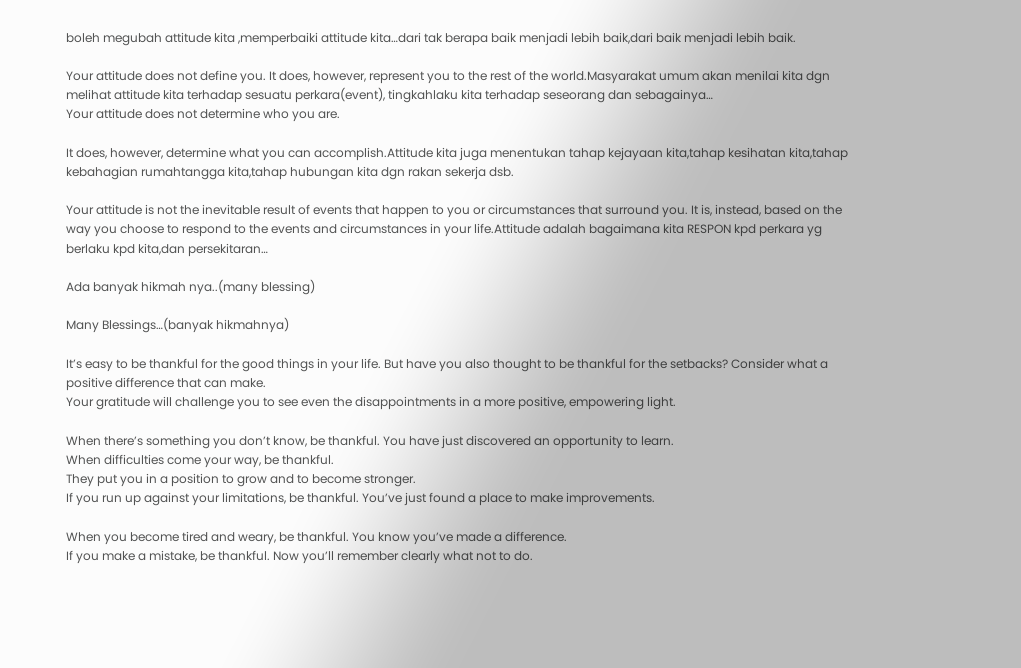boleh megubah attitude kita ,memperbaiki attitude kita…dari tak berapa baik menjadi lebih baik,dari baik menjadi lebih baik.

Your attitude does not define you. It does, however, represent you to the rest of the world.Masyarakat umum akan menilai kita dgn melihat attitude kita terhadap sesuatu perkara(event), tingkahlaku kita terhadap seseorang dan sebagainya…
Your attitude does not determine who you are.

It does, however, determine what you can accomplish.Attitude kita juga menentukan tahap kejayaan kita,tahap kesihatan kita,tahap kebahagian rumahtangga kita,tahap hubungan kita dgn rakan sekerja dsb.

Your attitude is not the inevitable result of events that happen to you or circumstances that surround you. It is, instead, based on the way you choose to respond to the events and circumstances in your life.Attitude adalah bagaimana kita RESPON kpd perkara yg berlaku kpd kita,dan persekitaran…

Ada banyak hikmah nya..(many blessing)

Many Blessings…(banyak hikmahnya)

It’s easy to be thankful for the good things in your life. But have you also thought to be thankful for the setbacks? Consider what a positive difference that can make.
Your gratitude will challenge you to see even the disappointments in a more positive, empowering light.

When there’s something you don’t know, be thankful. You have just discovered an opportunity to learn.
When difficulties come your way, be thankful.
They put you in a position to grow and to become stronger.
If you run up against your limitations, be thankful. You’ve just found a place to make improvements.

When you become tired and weary, be thankful. You know you’ve made a difference.
If you make a mistake, be thankful. Now you’ll remember clearly what not to do.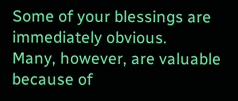Some of your blessings are immediately obvious.
Many, however, are valuable because of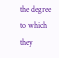the degree to which they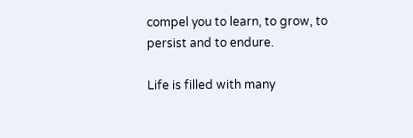compel you to learn, to grow, to persist and to endure.

Life is filled with many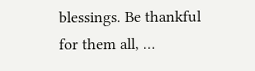blessings. Be thankful for them all, …